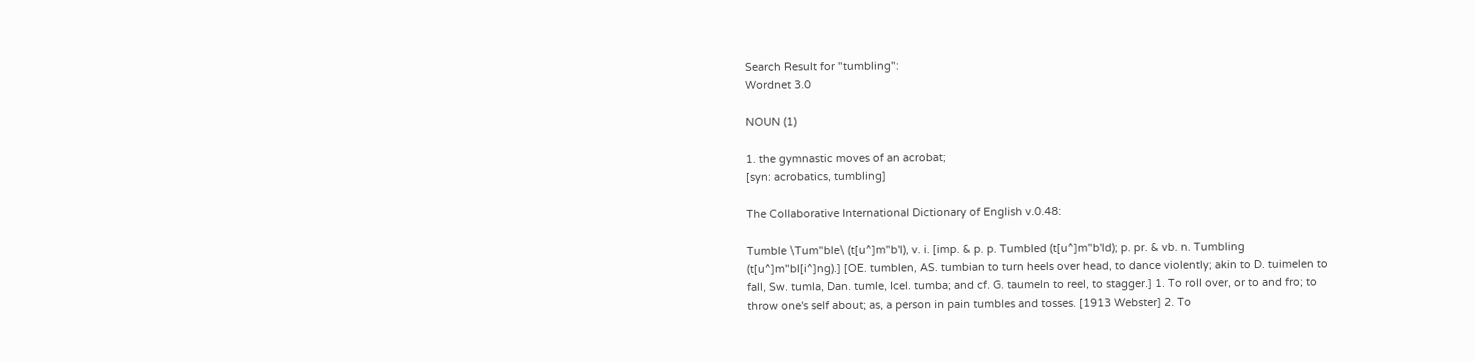Search Result for "tumbling":
Wordnet 3.0

NOUN (1)

1. the gymnastic moves of an acrobat;
[syn: acrobatics, tumbling]

The Collaborative International Dictionary of English v.0.48:

Tumble \Tum"ble\ (t[u^]m"b'l), v. i. [imp. & p. p. Tumbled (t[u^]m"b'ld); p. pr. & vb. n. Tumbling (t[u^]m"bl[i^]ng).] [OE. tumblen, AS. tumbian to turn heels over head, to dance violently; akin to D. tuimelen to fall, Sw. tumla, Dan. tumle, Icel. tumba; and cf. G. taumeln to reel, to stagger.] 1. To roll over, or to and fro; to throw one's self about; as, a person in pain tumbles and tosses. [1913 Webster] 2. To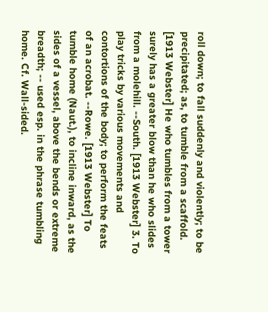roll down; to fall suddenly and violently; to be precipitated; as, to tumble from a scaffold. [1913 Webster] He who tumbles from a tower surely has a greater blow than he who slides from a molehill. --South. [1913 Webster] 3. To play tricks by various movements and contortions of the body; to perform the feats of an acrobat. --Rowe. [1913 Webster] To tumble home (Naut.), to incline inward, as the sides of a vessel, above the bends or extreme breadth; -- used esp. in the phrase tumbling home. Cf. Wall-sided.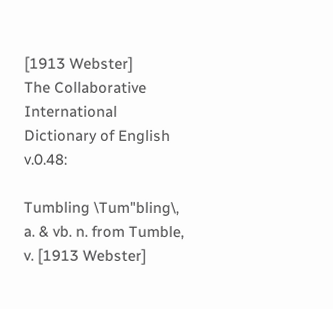[1913 Webster]
The Collaborative International Dictionary of English v.0.48:

Tumbling \Tum"bling\, a. & vb. n. from Tumble, v. [1913 Webster]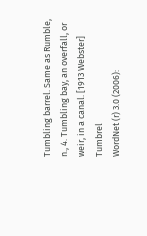Tumbling barrel. Same as Rumble, n., 4. Tumbling bay, an overfall, or weir, in a canal. [1913 Webster] Tumbrel
WordNet (r) 3.0 (2006):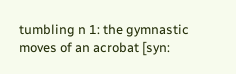tumbling n 1: the gymnastic moves of an acrobat [syn: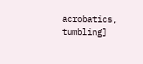acrobatics, tumbling]